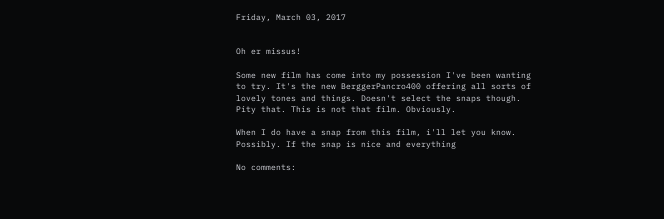Friday, March 03, 2017


Oh er missus!

Some new film has come into my possession I've been wanting to try. It's the new BerggerPancro400 offering all sorts of lovely tones and things. Doesn't select the snaps though. Pity that. This is not that film. Obviously.

When I do have a snap from this film, i'll let you know. Possibly. If the snap is nice and everything

No comments: